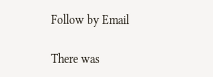Follow by Email

There was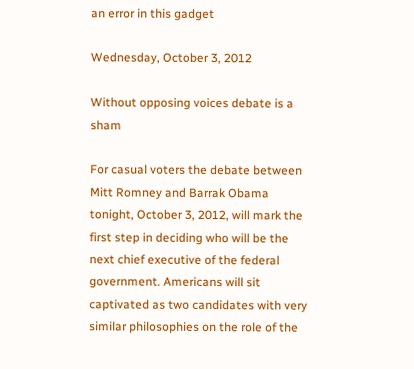an error in this gadget

Wednesday, October 3, 2012

Without opposing voices debate is a sham

For casual voters the debate between Mitt Romney and Barrak Obama tonight, October 3, 2012, will mark the first step in deciding who will be the next chief executive of the federal government. Americans will sit captivated as two candidates with very similar philosophies on the role of the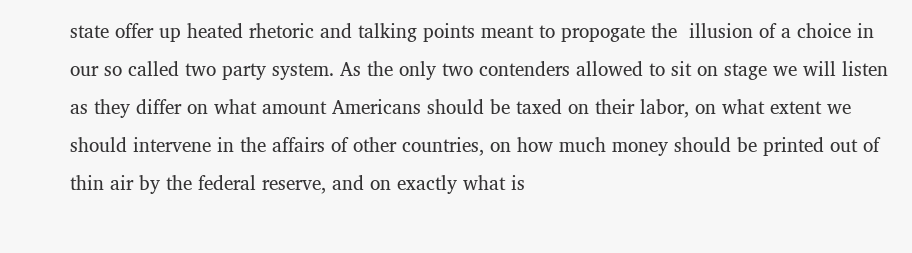state offer up heated rhetoric and talking points meant to propogate the  illusion of a choice in our so called two party system. As the only two contenders allowed to sit on stage we will listen as they differ on what amount Americans should be taxed on their labor, on what extent we should intervene in the affairs of other countries, on how much money should be printed out of thin air by the federal reserve, and on exactly what is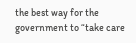the best way for the government to “take care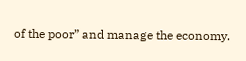of the poor” and manage the economy.